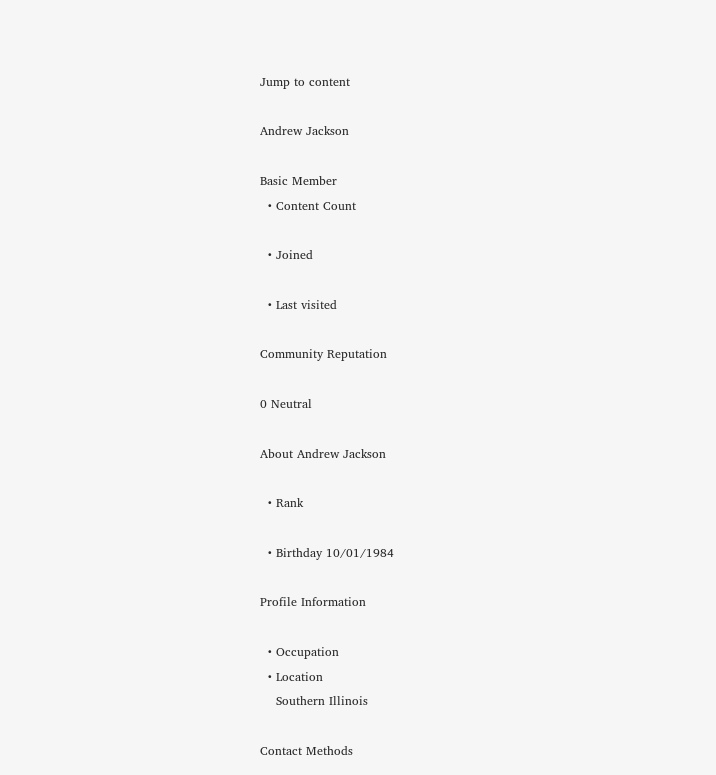Jump to content

Andrew Jackson

Basic Member
  • Content Count

  • Joined

  • Last visited

Community Reputation

0 Neutral

About Andrew Jackson

  • Rank

  • Birthday 10/01/1984

Profile Information

  • Occupation
  • Location
    Southern Illinois

Contact Methods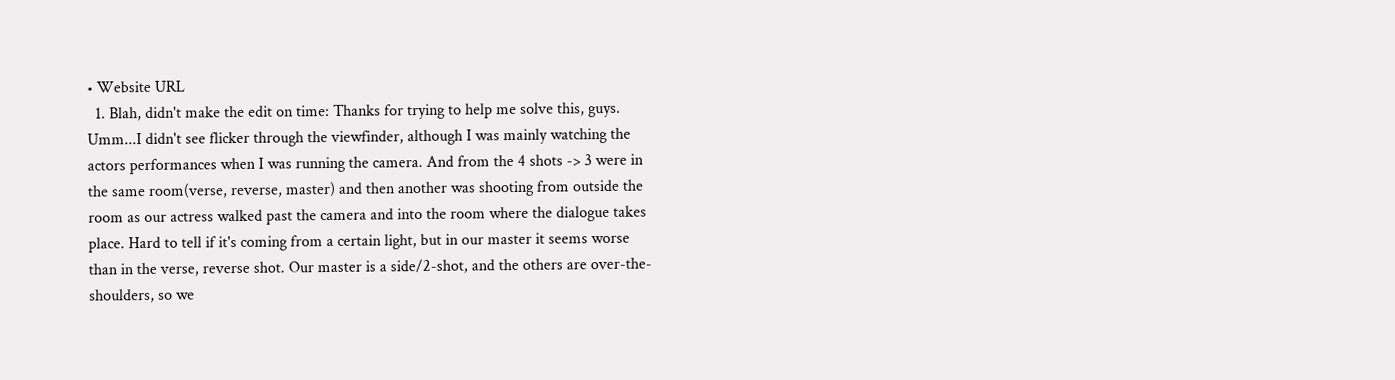• Website URL
  1. Blah, didn't make the edit on time: Thanks for trying to help me solve this, guys. Umm...I didn't see flicker through the viewfinder, although I was mainly watching the actors performances when I was running the camera. And from the 4 shots -> 3 were in the same room(verse, reverse, master) and then another was shooting from outside the room as our actress walked past the camera and into the room where the dialogue takes place. Hard to tell if it's coming from a certain light, but in our master it seems worse than in the verse, reverse shot. Our master is a side/2-shot, and the others are over-the-shoulders, so we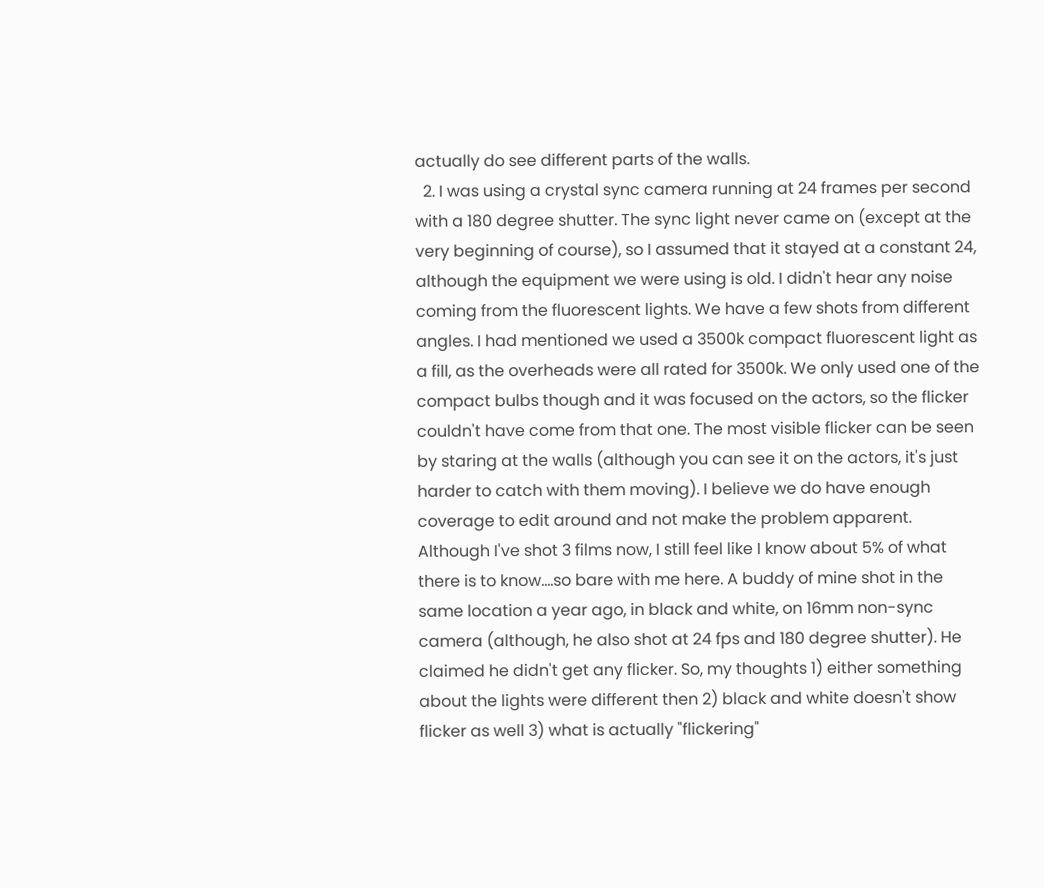actually do see different parts of the walls.
  2. I was using a crystal sync camera running at 24 frames per second with a 180 degree shutter. The sync light never came on (except at the very beginning of course), so I assumed that it stayed at a constant 24, although the equipment we were using is old. I didn't hear any noise coming from the fluorescent lights. We have a few shots from different angles. I had mentioned we used a 3500k compact fluorescent light as a fill, as the overheads were all rated for 3500k. We only used one of the compact bulbs though and it was focused on the actors, so the flicker couldn't have come from that one. The most visible flicker can be seen by staring at the walls (although you can see it on the actors, it's just harder to catch with them moving). I believe we do have enough coverage to edit around and not make the problem apparent. Although I've shot 3 films now, I still feel like I know about 5% of what there is to know....so bare with me here. A buddy of mine shot in the same location a year ago, in black and white, on 16mm non-sync camera (although, he also shot at 24 fps and 180 degree shutter). He claimed he didn't get any flicker. So, my thoughts 1) either something about the lights were different then 2) black and white doesn't show flicker as well 3) what is actually "flickering"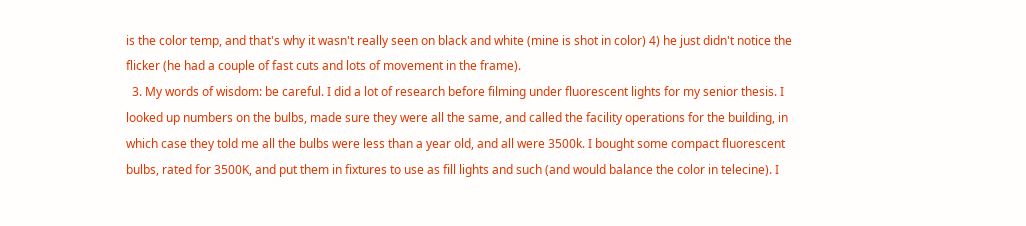is the color temp, and that's why it wasn't really seen on black and white (mine is shot in color) 4) he just didn't notice the flicker (he had a couple of fast cuts and lots of movement in the frame).
  3. My words of wisdom: be careful. I did a lot of research before filming under fluorescent lights for my senior thesis. I looked up numbers on the bulbs, made sure they were all the same, and called the facility operations for the building, in which case they told me all the bulbs were less than a year old, and all were 3500k. I bought some compact fluorescent bulbs, rated for 3500K, and put them in fixtures to use as fill lights and such (and would balance the color in telecine). I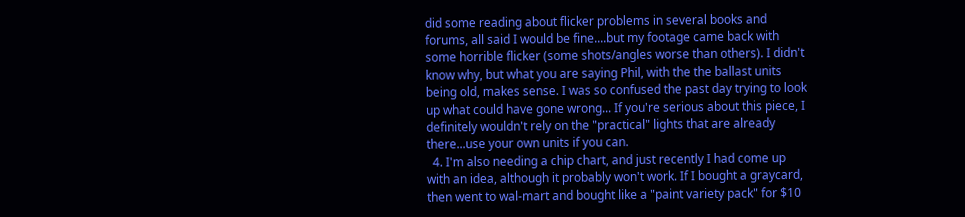did some reading about flicker problems in several books and forums, all said I would be fine....but my footage came back with some horrible flicker (some shots/angles worse than others). I didn't know why, but what you are saying Phil, with the the ballast units being old, makes sense. I was so confused the past day trying to look up what could have gone wrong... If you're serious about this piece, I definitely wouldn't rely on the "practical" lights that are already there...use your own units if you can.
  4. I'm also needing a chip chart, and just recently I had come up with an idea, although it probably won't work. If I bought a graycard, then went to wal-mart and bought like a "paint variety pack" for $10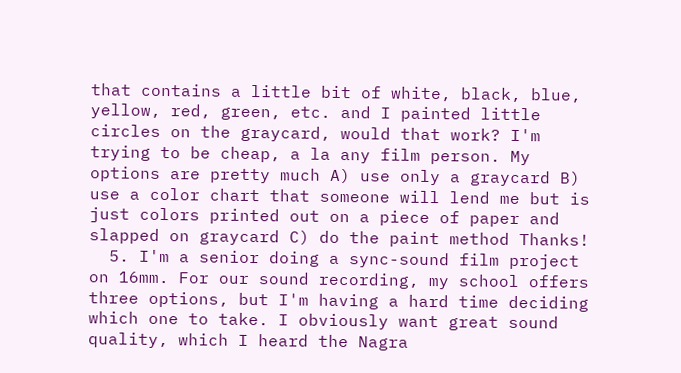that contains a little bit of white, black, blue, yellow, red, green, etc. and I painted little circles on the graycard, would that work? I'm trying to be cheap, a la any film person. My options are pretty much A) use only a graycard B) use a color chart that someone will lend me but is just colors printed out on a piece of paper and slapped on graycard C) do the paint method Thanks!
  5. I'm a senior doing a sync-sound film project on 16mm. For our sound recording, my school offers three options, but I'm having a hard time deciding which one to take. I obviously want great sound quality, which I heard the Nagra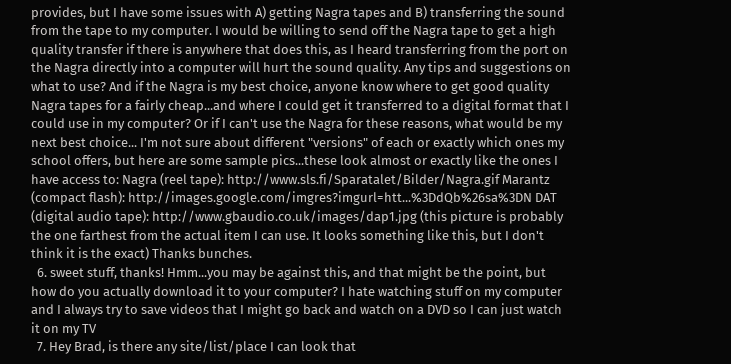provides, but I have some issues with A) getting Nagra tapes and B) transferring the sound from the tape to my computer. I would be willing to send off the Nagra tape to get a high quality transfer if there is anywhere that does this, as I heard transferring from the port on the Nagra directly into a computer will hurt the sound quality. Any tips and suggestions on what to use? And if the Nagra is my best choice, anyone know where to get good quality Nagra tapes for a fairly cheap...and where I could get it transferred to a digital format that I could use in my computer? Or if I can't use the Nagra for these reasons, what would be my next best choice... I'm not sure about different "versions" of each or exactly which ones my school offers, but here are some sample pics...these look almost or exactly like the ones I have access to: Nagra (reel tape): http://www.sls.fi/Sparatalet/Bilder/Nagra.gif Marantz (compact flash): http://images.google.com/imgres?imgurl=htt...%3DdQb%26sa%3DN DAT (digital audio tape): http://www.gbaudio.co.uk/images/dap1.jpg (this picture is probably the one farthest from the actual item I can use. It looks something like this, but I don't think it is the exact) Thanks bunches.
  6. sweet stuff, thanks! Hmm...you may be against this, and that might be the point, but how do you actually download it to your computer? I hate watching stuff on my computer and I always try to save videos that I might go back and watch on a DVD so I can just watch it on my TV
  7. Hey Brad, is there any site/list/place I can look that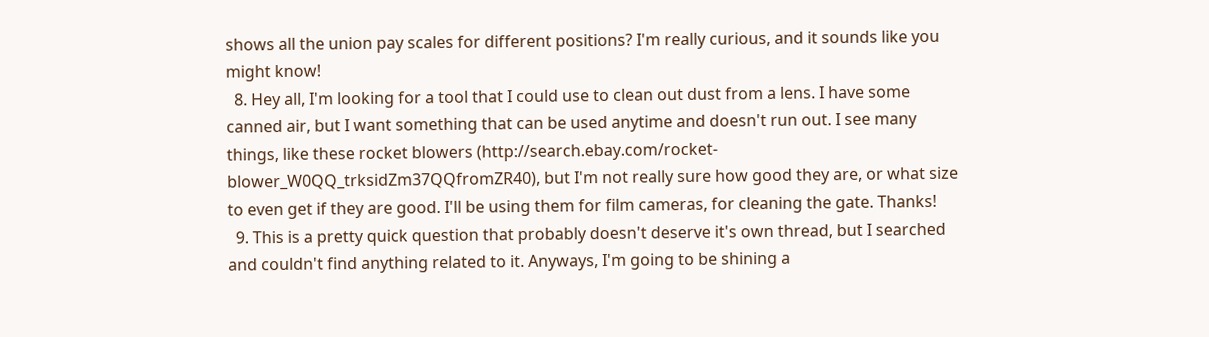shows all the union pay scales for different positions? I'm really curious, and it sounds like you might know!
  8. Hey all, I'm looking for a tool that I could use to clean out dust from a lens. I have some canned air, but I want something that can be used anytime and doesn't run out. I see many things, like these rocket blowers (http://search.ebay.com/rocket-blower_W0QQ_trksidZm37QQfromZR40), but I'm not really sure how good they are, or what size to even get if they are good. I'll be using them for film cameras, for cleaning the gate. Thanks!
  9. This is a pretty quick question that probably doesn't deserve it's own thread, but I searched and couldn't find anything related to it. Anyways, I'm going to be shining a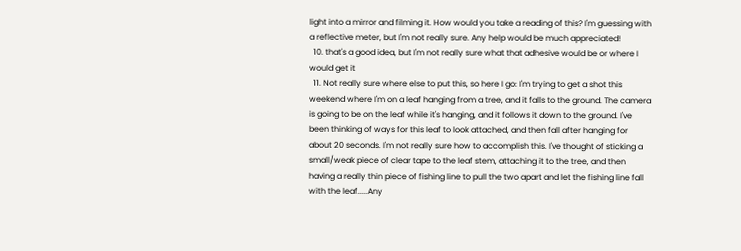light into a mirror and filming it. How would you take a reading of this? I'm guessing with a reflective meter, but I'm not really sure. Any help would be much appreciated!
  10. that's a good idea, but I'm not really sure what that adhesive would be or where I would get it
  11. Not really sure where else to put this, so here I go: I'm trying to get a shot this weekend where I'm on a leaf hanging from a tree, and it falls to the ground. The camera is going to be on the leaf while it's hanging, and it follows it down to the ground. I've been thinking of ways for this leaf to look attached, and then fall after hanging for about 20 seconds. I'm not really sure how to accomplish this. I've thought of sticking a small/weak piece of clear tape to the leaf stem, attaching it to the tree, and then having a really thin piece of fishing line to pull the two apart and let the fishing line fall with the leaf.....Any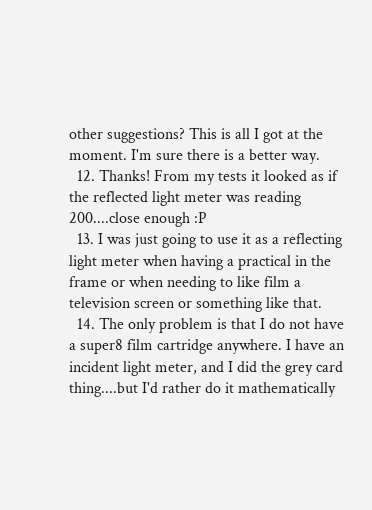other suggestions? This is all I got at the moment. I'm sure there is a better way.
  12. Thanks! From my tests it looked as if the reflected light meter was reading 200....close enough :P
  13. I was just going to use it as a reflecting light meter when having a practical in the frame or when needing to like film a television screen or something like that.
  14. The only problem is that I do not have a super8 film cartridge anywhere. I have an incident light meter, and I did the grey card thing....but I'd rather do it mathematically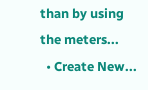than by using the meters...
  • Create New...